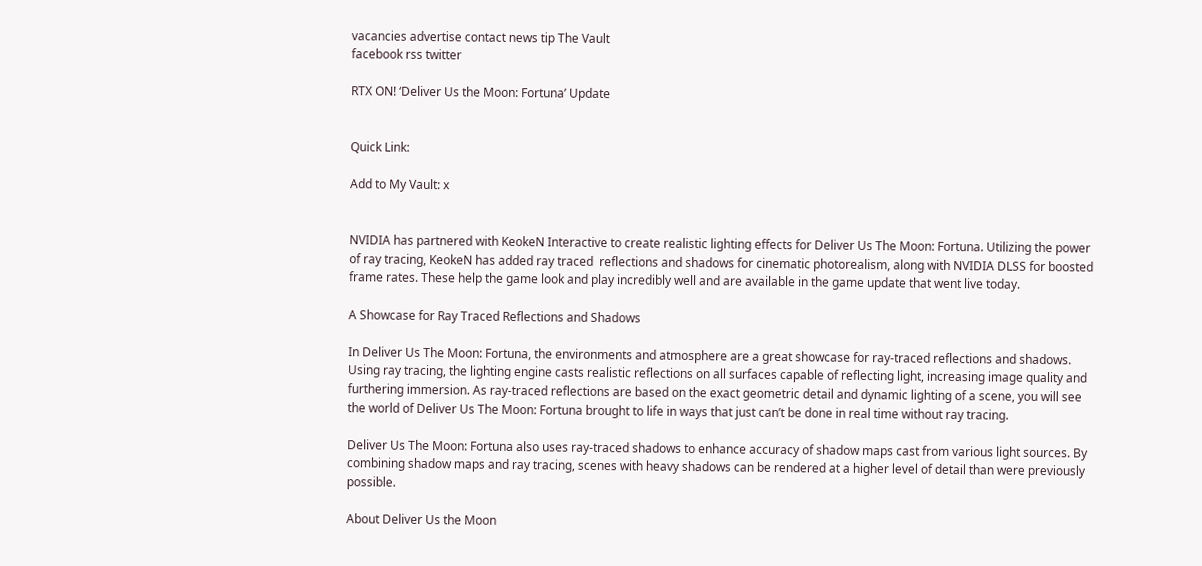vacancies advertise contact news tip The Vault
facebook rss twitter

RTX ON! ‘Deliver Us the Moon: Fortuna’ Update


Quick Link:

Add to My Vault: x


NVIDIA has partnered with KeokeN Interactive to create realistic lighting effects for Deliver Us The Moon: Fortuna. Utilizing the power of ray tracing, KeokeN has added ray traced  reflections and shadows for cinematic photorealism, along with NVIDIA DLSS for boosted frame rates. These help the game look and play incredibly well and are available in the game update that went live today.

A Showcase for Ray Traced Reflections and Shadows

In Deliver Us The Moon: Fortuna, the environments and atmosphere are a great showcase for ray-traced reflections and shadows. Using ray tracing, the lighting engine casts realistic reflections on all surfaces capable of reflecting light, increasing image quality and furthering immersion. As ray-traced reflections are based on the exact geometric detail and dynamic lighting of a scene, you will see the world of Deliver Us The Moon: Fortuna brought to life in ways that just can’t be done in real time without ray tracing.

Deliver Us The Moon: Fortuna also uses ray-traced shadows to enhance accuracy of shadow maps cast from various light sources. By combining shadow maps and ray tracing, scenes with heavy shadows can be rendered at a higher level of detail than were previously possible.

About Deliver Us the Moon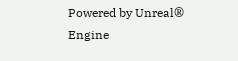Powered by Unreal® Engine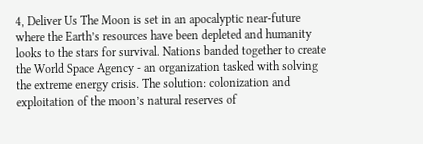4, Deliver Us The Moon is set in an apocalyptic near-future where the Earth’s resources have been depleted and humanity looks to the stars for survival. Nations banded together to create the World Space Agency - an organization tasked with solving the extreme energy crisis. The solution: colonization and exploitation of the moon’s natural reserves of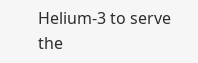Helium-3 to serve the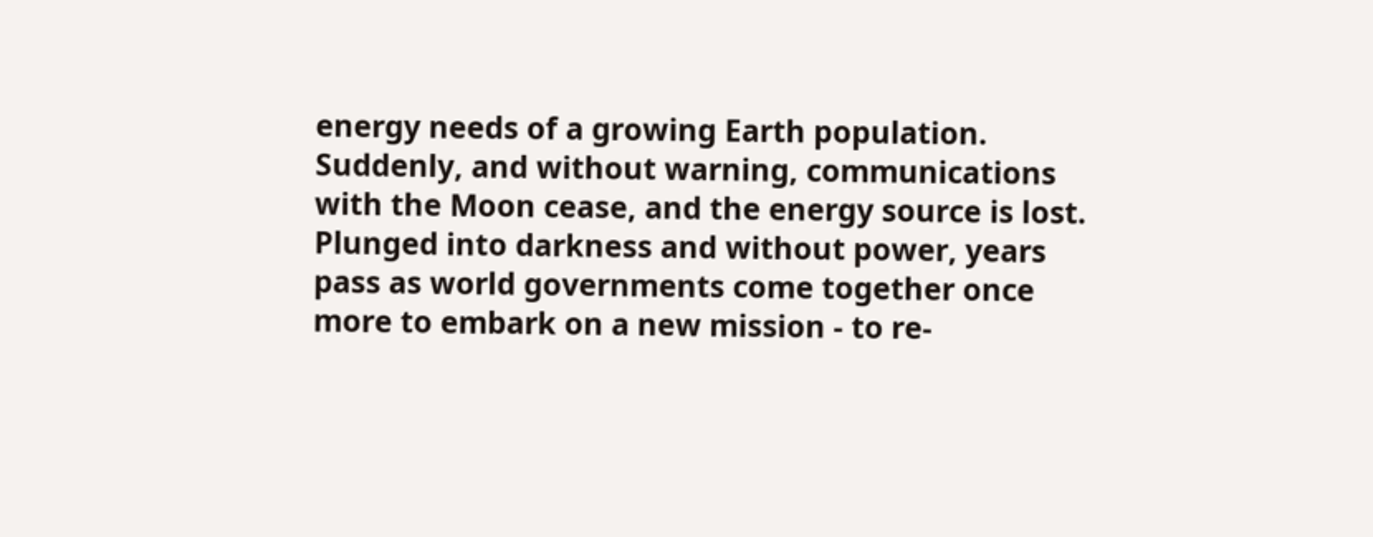energy needs of a growing Earth population. Suddenly, and without warning, communications with the Moon cease, and the energy source is lost. Plunged into darkness and without power, years pass as world governments come together once more to embark on a new mission - to re-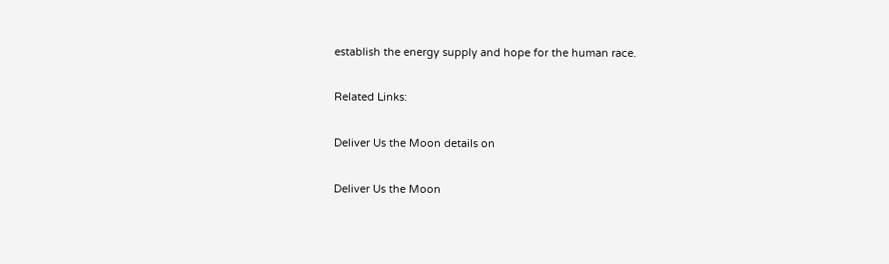establish the energy supply and hope for the human race.

Related Links:

Deliver Us the Moon details on

Deliver Us the Moon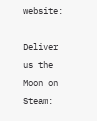website:

Deliver us the Moon on Steam: